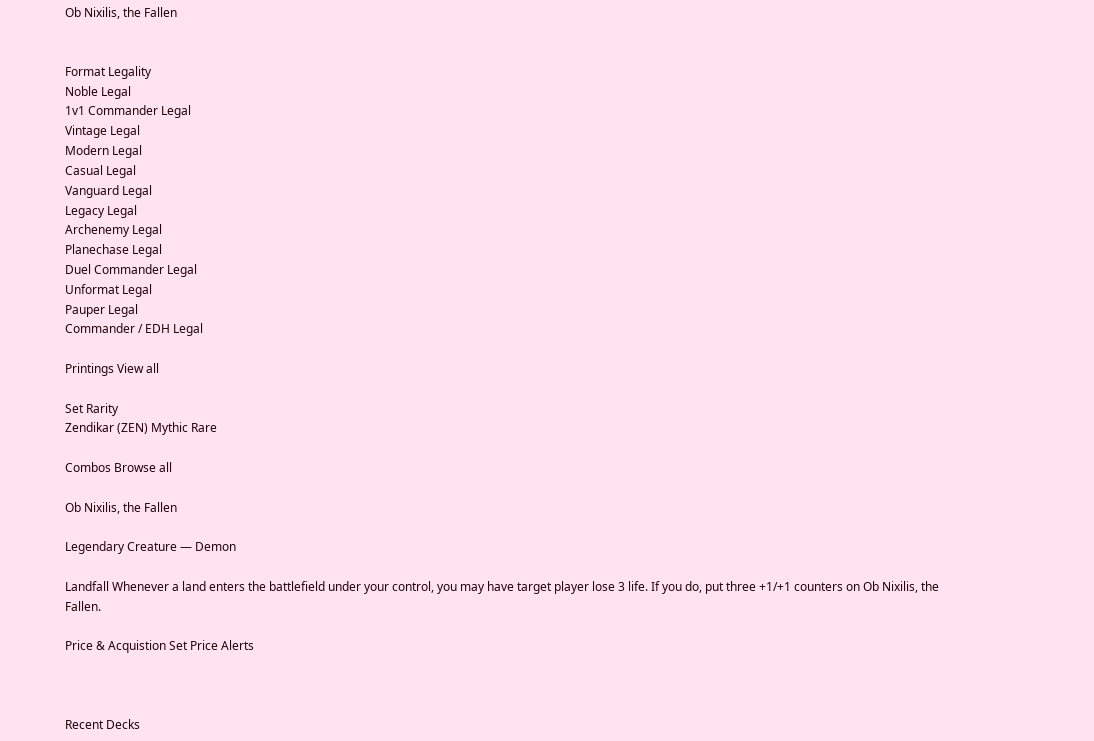Ob Nixilis, the Fallen


Format Legality
Noble Legal
1v1 Commander Legal
Vintage Legal
Modern Legal
Casual Legal
Vanguard Legal
Legacy Legal
Archenemy Legal
Planechase Legal
Duel Commander Legal
Unformat Legal
Pauper Legal
Commander / EDH Legal

Printings View all

Set Rarity
Zendikar (ZEN) Mythic Rare

Combos Browse all

Ob Nixilis, the Fallen

Legendary Creature — Demon

Landfall Whenever a land enters the battlefield under your control, you may have target player lose 3 life. If you do, put three +1/+1 counters on Ob Nixilis, the Fallen.

Price & Acquistion Set Price Alerts



Recent Decks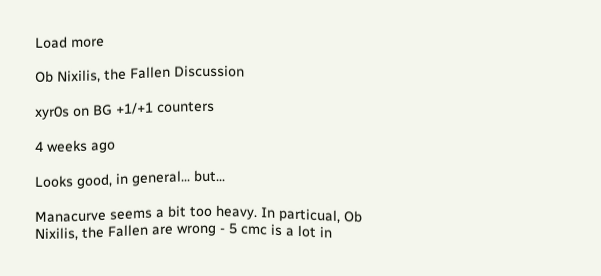Load more

Ob Nixilis, the Fallen Discussion

xyr0s on BG +1/+1 counters

4 weeks ago

Looks good, in general... but...

Manacurve seems a bit too heavy. In particual, Ob Nixilis, the Fallen are wrong - 5 cmc is a lot in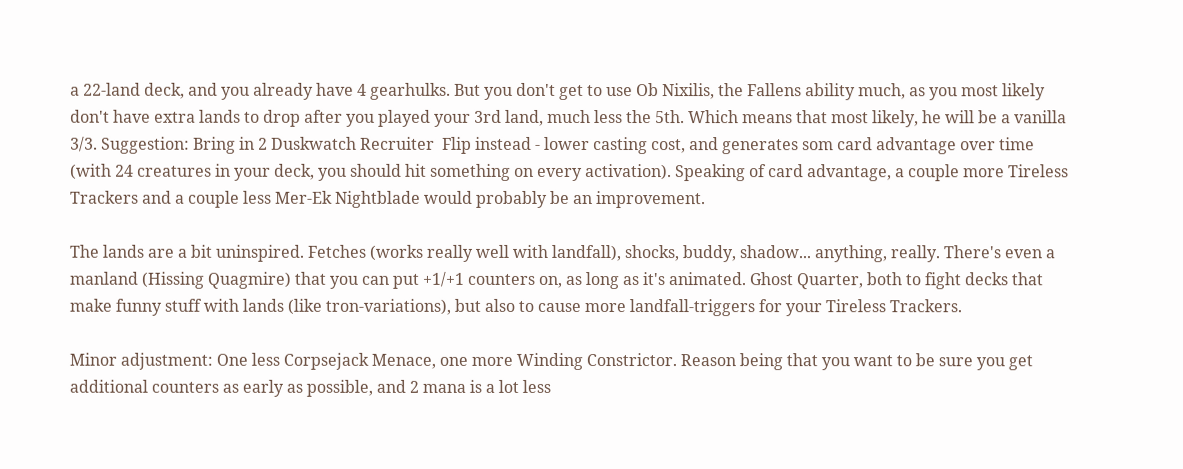a 22-land deck, and you already have 4 gearhulks. But you don't get to use Ob Nixilis, the Fallens ability much, as you most likely don't have extra lands to drop after you played your 3rd land, much less the 5th. Which means that most likely, he will be a vanilla 3/3. Suggestion: Bring in 2 Duskwatch Recruiter  Flip instead - lower casting cost, and generates som card advantage over time (with 24 creatures in your deck, you should hit something on every activation). Speaking of card advantage, a couple more Tireless Trackers and a couple less Mer-Ek Nightblade would probably be an improvement.

The lands are a bit uninspired. Fetches (works really well with landfall), shocks, buddy, shadow... anything, really. There's even a manland (Hissing Quagmire) that you can put +1/+1 counters on, as long as it's animated. Ghost Quarter, both to fight decks that make funny stuff with lands (like tron-variations), but also to cause more landfall-triggers for your Tireless Trackers.

Minor adjustment: One less Corpsejack Menace, one more Winding Constrictor. Reason being that you want to be sure you get additional counters as early as possible, and 2 mana is a lot less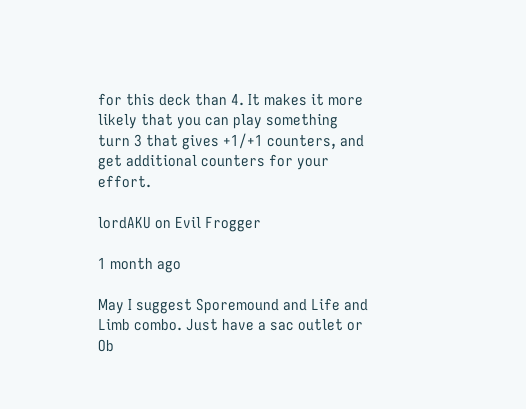for this deck than 4. It makes it more likely that you can play something turn 3 that gives +1/+1 counters, and get additional counters for your effort.

lordAKU on Evil Frogger

1 month ago

May I suggest Sporemound and Life and Limb combo. Just have a sac outlet or Ob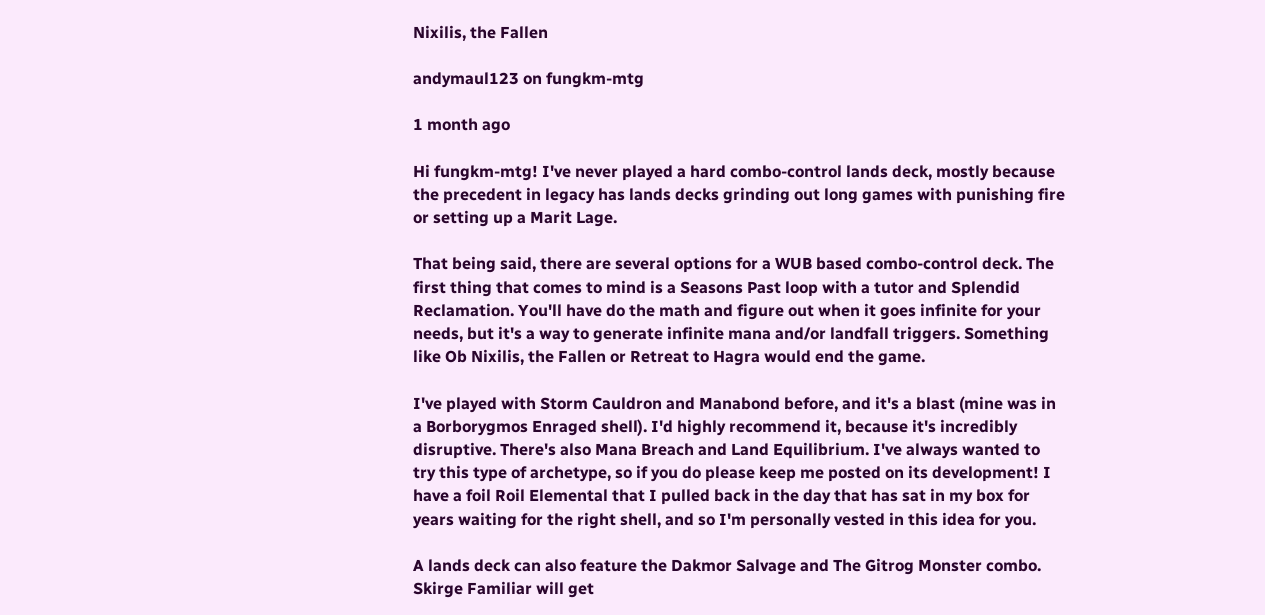Nixilis, the Fallen

andymaul123 on fungkm-mtg

1 month ago

Hi fungkm-mtg! I've never played a hard combo-control lands deck, mostly because the precedent in legacy has lands decks grinding out long games with punishing fire or setting up a Marit Lage.

That being said, there are several options for a WUB based combo-control deck. The first thing that comes to mind is a Seasons Past loop with a tutor and Splendid Reclamation. You'll have do the math and figure out when it goes infinite for your needs, but it's a way to generate infinite mana and/or landfall triggers. Something like Ob Nixilis, the Fallen or Retreat to Hagra would end the game.

I've played with Storm Cauldron and Manabond before, and it's a blast (mine was in a Borborygmos Enraged shell). I'd highly recommend it, because it's incredibly disruptive. There's also Mana Breach and Land Equilibrium. I've always wanted to try this type of archetype, so if you do please keep me posted on its development! I have a foil Roil Elemental that I pulled back in the day that has sat in my box for years waiting for the right shell, and so I'm personally vested in this idea for you.

A lands deck can also feature the Dakmor Salvage and The Gitrog Monster combo. Skirge Familiar will get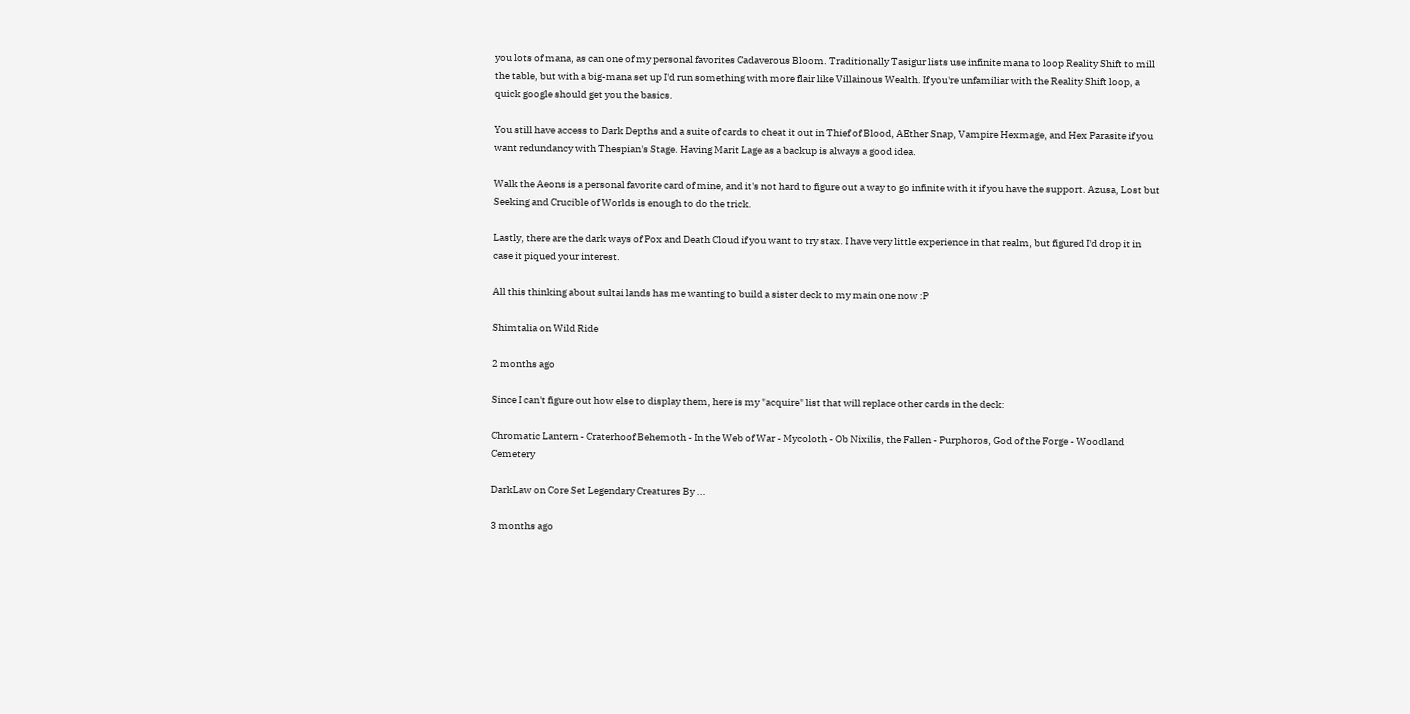you lots of mana, as can one of my personal favorites Cadaverous Bloom. Traditionally Tasigur lists use infinite mana to loop Reality Shift to mill the table, but with a big-mana set up I'd run something with more flair like Villainous Wealth. If you're unfamiliar with the Reality Shift loop, a quick google should get you the basics.

You still have access to Dark Depths and a suite of cards to cheat it out in Thief of Blood, AEther Snap, Vampire Hexmage, and Hex Parasite if you want redundancy with Thespian's Stage. Having Marit Lage as a backup is always a good idea.

Walk the Aeons is a personal favorite card of mine, and it's not hard to figure out a way to go infinite with it if you have the support. Azusa, Lost but Seeking and Crucible of Worlds is enough to do the trick.

Lastly, there are the dark ways of Pox and Death Cloud if you want to try stax. I have very little experience in that realm, but figured I'd drop it in case it piqued your interest.

All this thinking about sultai lands has me wanting to build a sister deck to my main one now :P

Shimtalia on Wild Ride

2 months ago

Since I can't figure out how else to display them, here is my "acquire" list that will replace other cards in the deck:

Chromatic Lantern - Craterhoof Behemoth - In the Web of War - Mycoloth - Ob Nixilis, the Fallen - Purphoros, God of the Forge - Woodland Cemetery

DarkLaw on Core Set Legendary Creatures By ...

3 months ago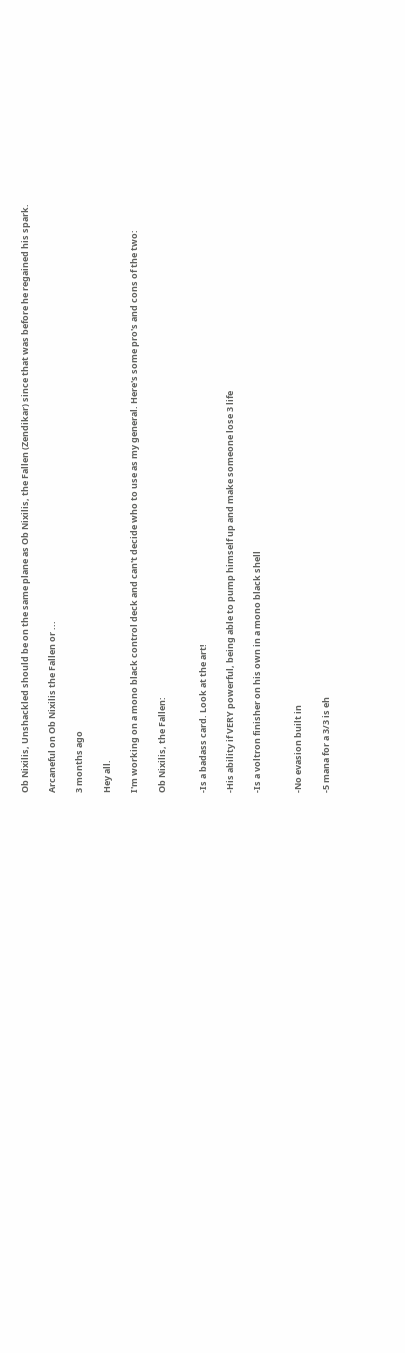Ob Nixilis, Unshackled should be on the same plane as Ob Nixilis, the Fallen (Zendikar) since that was before he regained his spark.

Arcaneful on Ob Nixilis the Fallen or ...

3 months ago

Hey all.

I'm working on a mono black control deck and can't decide who to use as my general. Here's some pro's and cons of the two:

Ob Nixilis, the Fallen:


-Is a badass card. Look at the art!

-His ability if VERY powerful, being able to pump himself up and make someone lose 3 life

-Is a voltron finisher on his own in a mono black shell


-No evasion built in

-5 mana for a 3/3 is eh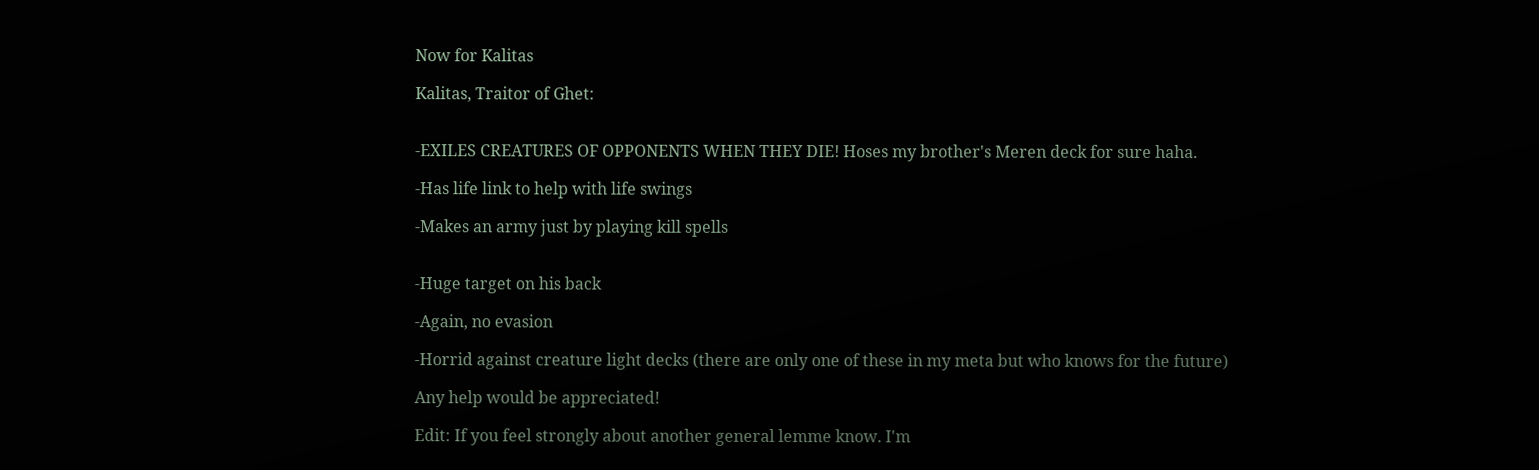Now for Kalitas

Kalitas, Traitor of Ghet:


-EXILES CREATURES OF OPPONENTS WHEN THEY DIE! Hoses my brother's Meren deck for sure haha.

-Has life link to help with life swings

-Makes an army just by playing kill spells


-Huge target on his back

-Again, no evasion

-Horrid against creature light decks (there are only one of these in my meta but who knows for the future)

Any help would be appreciated!

Edit: If you feel strongly about another general lemme know. I'm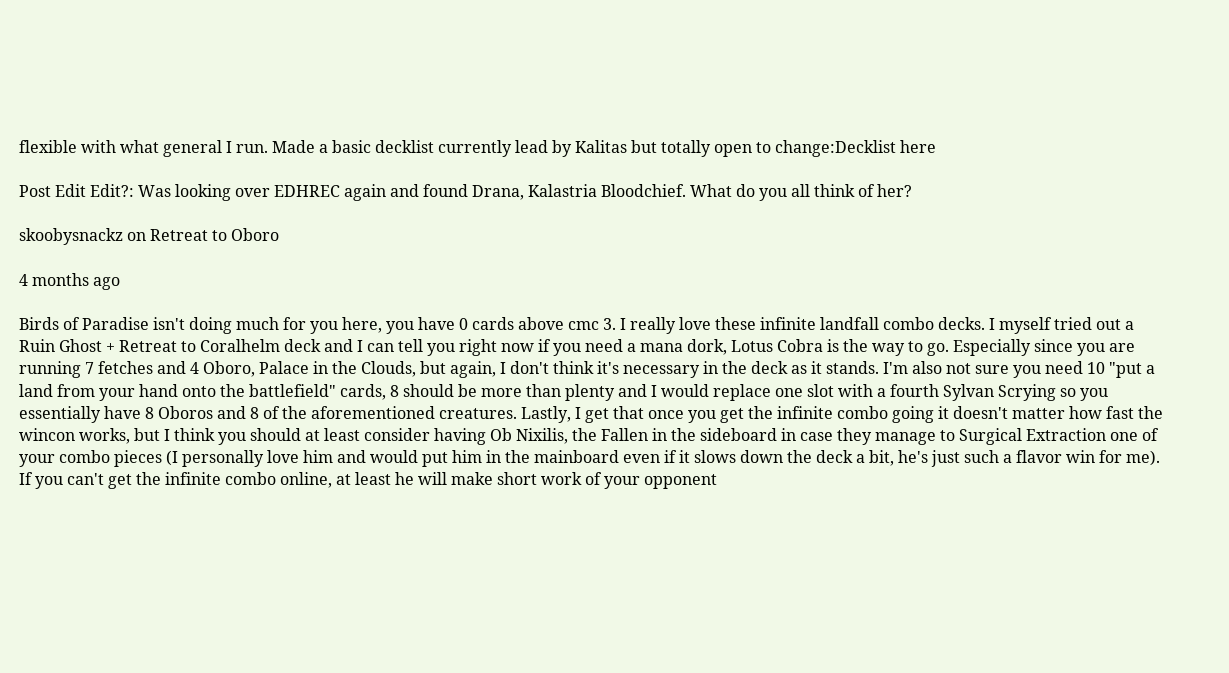flexible with what general I run. Made a basic decklist currently lead by Kalitas but totally open to change:Decklist here

Post Edit Edit?: Was looking over EDHREC again and found Drana, Kalastria Bloodchief. What do you all think of her?

skoobysnackz on Retreat to Oboro

4 months ago

Birds of Paradise isn't doing much for you here, you have 0 cards above cmc 3. I really love these infinite landfall combo decks. I myself tried out a Ruin Ghost + Retreat to Coralhelm deck and I can tell you right now if you need a mana dork, Lotus Cobra is the way to go. Especially since you are running 7 fetches and 4 Oboro, Palace in the Clouds, but again, I don't think it's necessary in the deck as it stands. I'm also not sure you need 10 "put a land from your hand onto the battlefield" cards, 8 should be more than plenty and I would replace one slot with a fourth Sylvan Scrying so you essentially have 8 Oboros and 8 of the aforementioned creatures. Lastly, I get that once you get the infinite combo going it doesn't matter how fast the wincon works, but I think you should at least consider having Ob Nixilis, the Fallen in the sideboard in case they manage to Surgical Extraction one of your combo pieces (I personally love him and would put him in the mainboard even if it slows down the deck a bit, he's just such a flavor win for me). If you can't get the infinite combo online, at least he will make short work of your opponent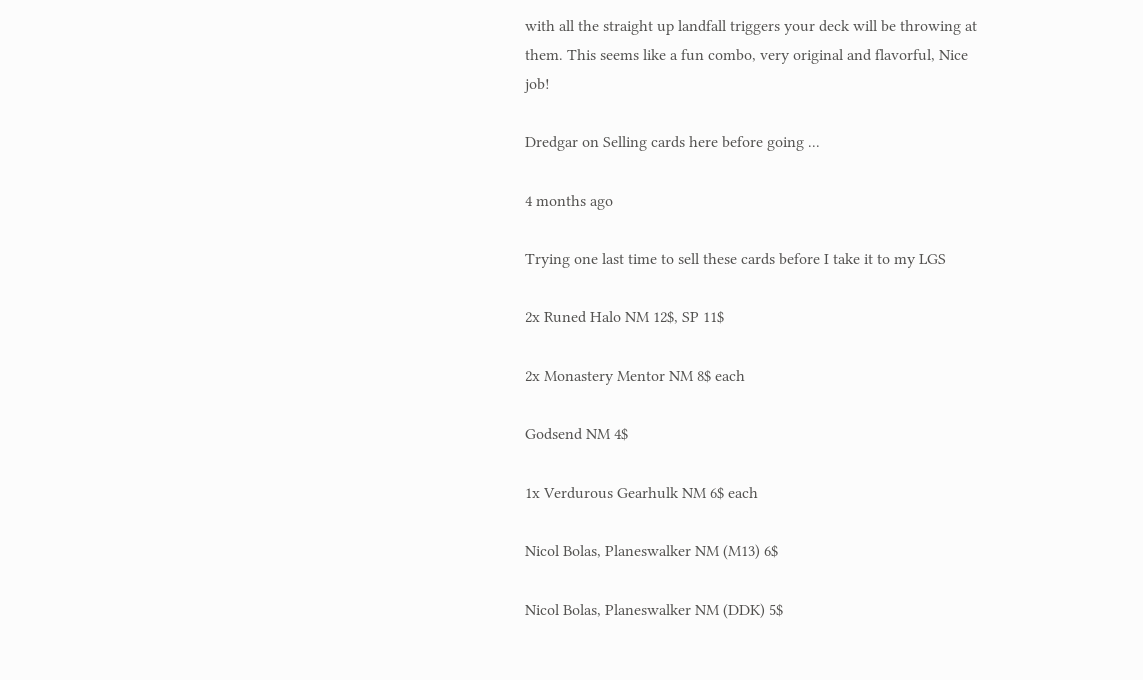with all the straight up landfall triggers your deck will be throwing at them. This seems like a fun combo, very original and flavorful, Nice job!

Dredgar on Selling cards here before going ...

4 months ago

Trying one last time to sell these cards before I take it to my LGS

2x Runed Halo NM 12$, SP 11$

2x Monastery Mentor NM 8$ each

Godsend NM 4$

1x Verdurous Gearhulk NM 6$ each

Nicol Bolas, Planeswalker NM (M13) 6$

Nicol Bolas, Planeswalker NM (DDK) 5$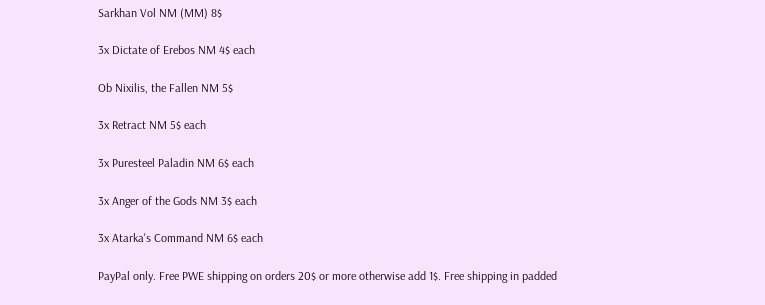Sarkhan Vol NM (MM) 8$

3x Dictate of Erebos NM 4$ each

Ob Nixilis, the Fallen NM 5$

3x Retract NM 5$ each

3x Puresteel Paladin NM 6$ each

3x Anger of the Gods NM 3$ each

3x Atarka's Command NM 6$ each

PayPal only. Free PWE shipping on orders 20$ or more otherwise add 1$. Free shipping in padded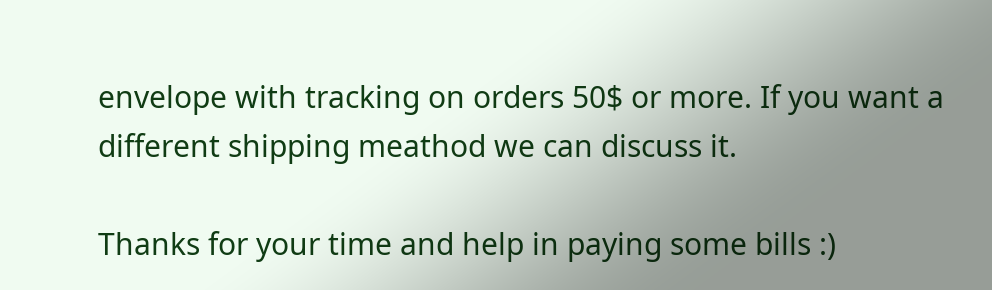envelope with tracking on orders 50$ or more. If you want a different shipping meathod we can discuss it.

Thanks for your time and help in paying some bills :)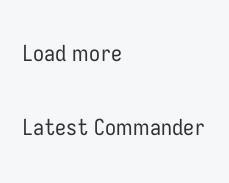Load more

Latest Commander